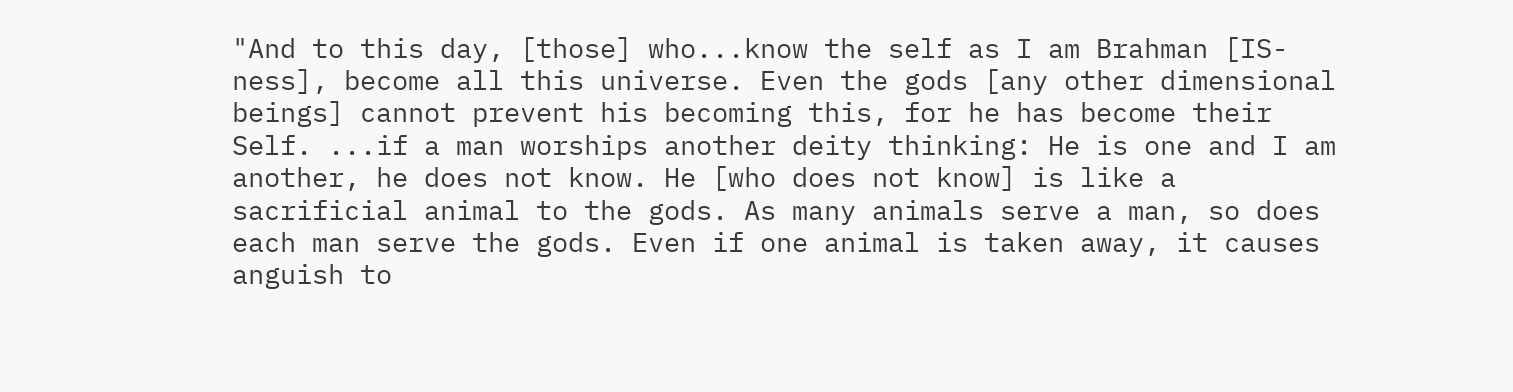"And to this day, [those] who...know the self as I am Brahman [IS-ness], become all this universe. Even the gods [any other dimensional beings] cannot prevent his becoming this, for he has become their Self. ...if a man worships another deity thinking: He is one and I am another, he does not know. He [who does not know] is like a sacrificial animal to the gods. As many animals serve a man, so does each man serve the gods. Even if one animal is taken away, it causes anguish to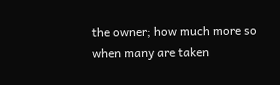the owner; how much more so when many are taken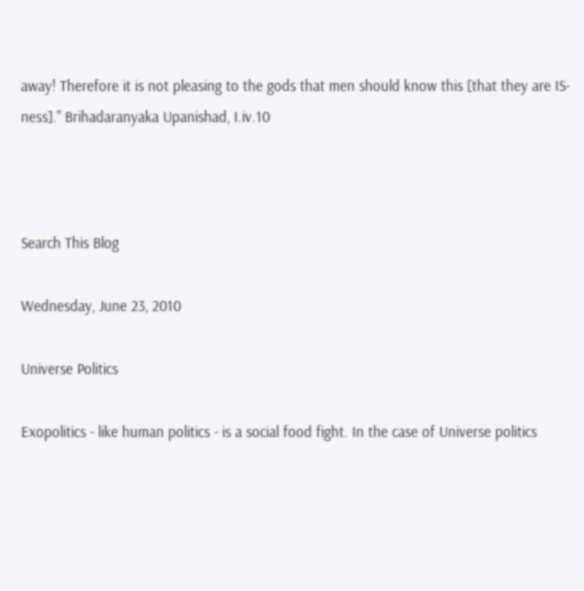away! Therefore it is not pleasing to the gods that men should know this [that they are IS-ness]." Brihadaranyaka Upanishad, I.iv.10



Search This Blog

Wednesday, June 23, 2010

Universe Politics

Exopolitics - like human politics - is a social food fight. In the case of Universe politics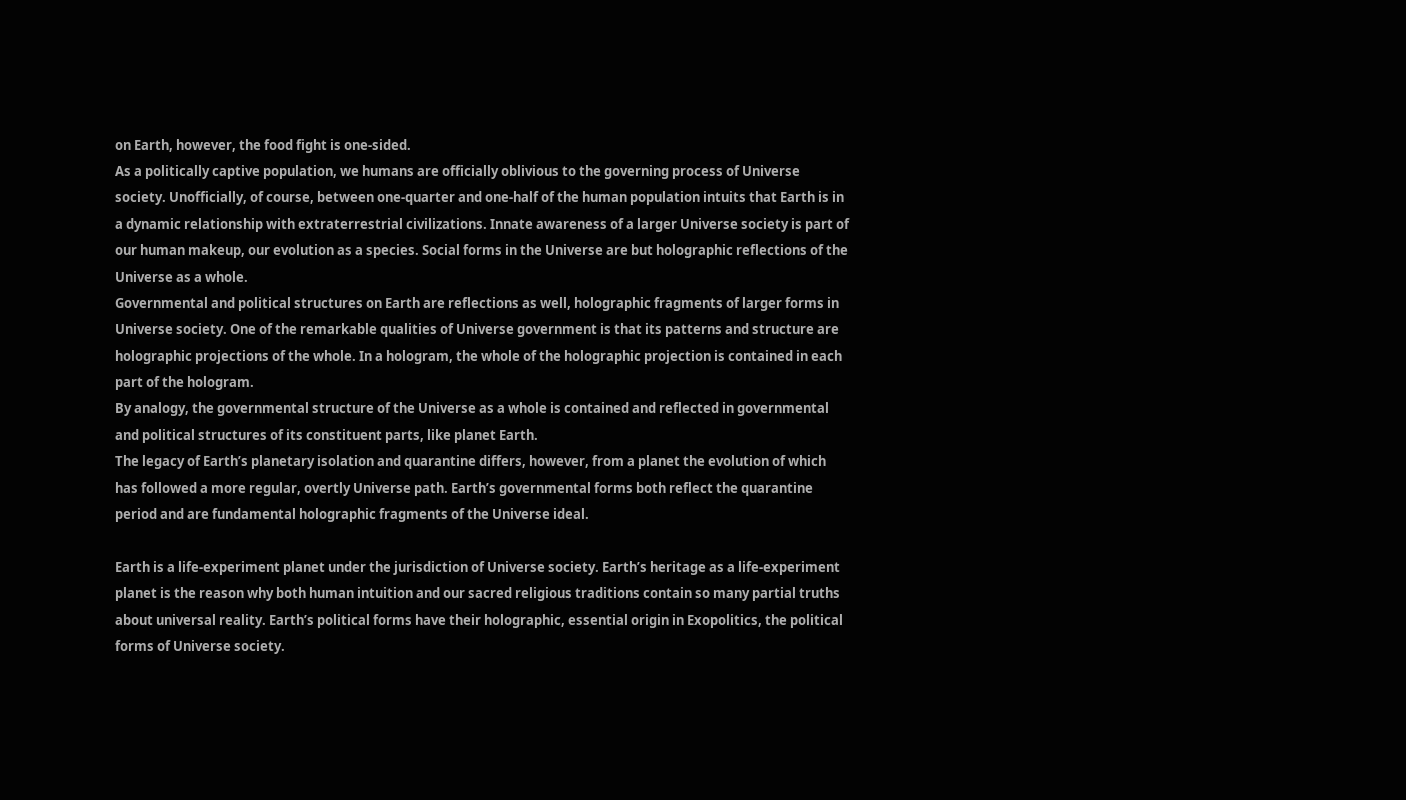on Earth, however, the food fight is one-sided.
As a politically captive population, we humans are officially oblivious to the governing process of Universe society. Unofficially, of course, between one-quarter and one-half of the human population intuits that Earth is in a dynamic relationship with extraterrestrial civilizations. Innate awareness of a larger Universe society is part of our human makeup, our evolution as a species. Social forms in the Universe are but holographic reflections of the Universe as a whole.
Governmental and political structures on Earth are reflections as well, holographic fragments of larger forms in Universe society. One of the remarkable qualities of Universe government is that its patterns and structure are holographic projections of the whole. In a hologram, the whole of the holographic projection is contained in each part of the hologram.
By analogy, the governmental structure of the Universe as a whole is contained and reflected in governmental and political structures of its constituent parts, like planet Earth.
The legacy of Earth’s planetary isolation and quarantine differs, however, from a planet the evolution of which has followed a more regular, overtly Universe path. Earth’s governmental forms both reflect the quarantine period and are fundamental holographic fragments of the Universe ideal.

Earth is a life-experiment planet under the jurisdiction of Universe society. Earth’s heritage as a life-experiment planet is the reason why both human intuition and our sacred religious traditions contain so many partial truths about universal reality. Earth’s political forms have their holographic, essential origin in Exopolitics, the political forms of Universe society.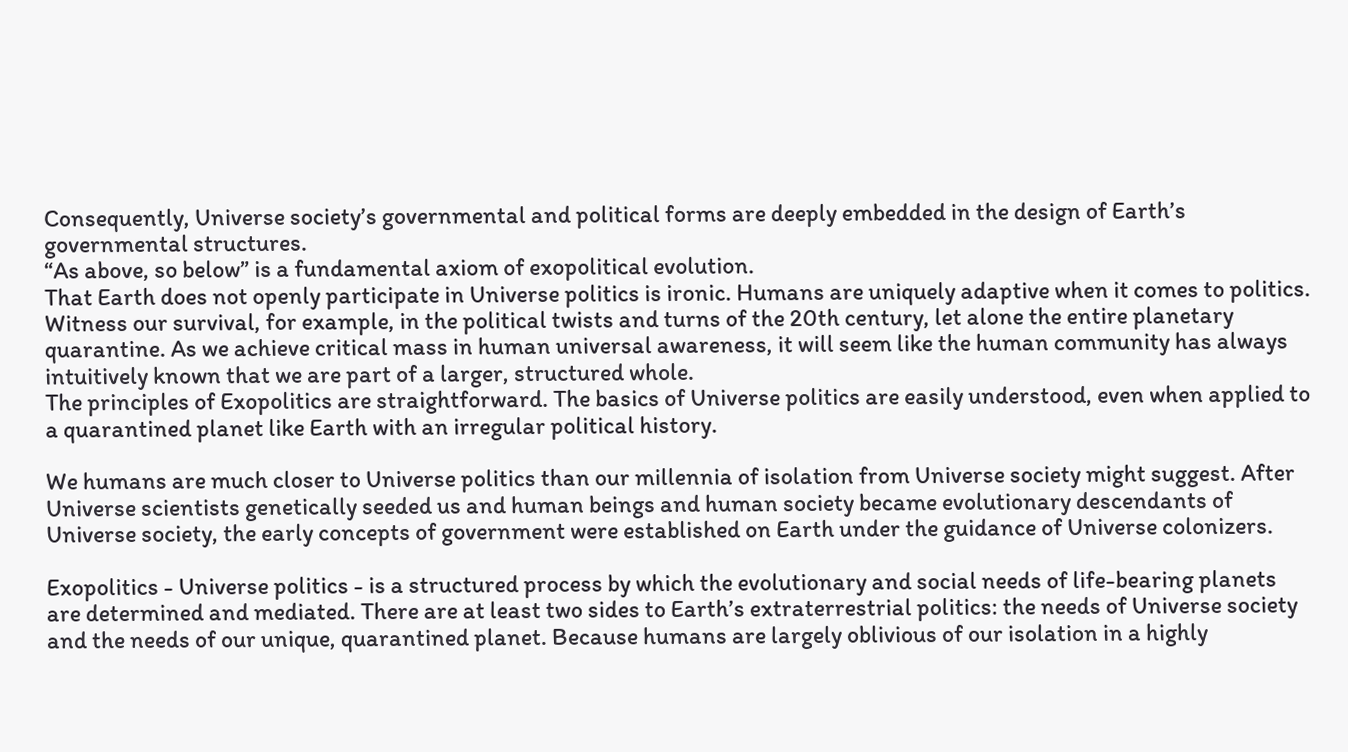Consequently, Universe society’s governmental and political forms are deeply embedded in the design of Earth’s governmental structures.
“As above, so below” is a fundamental axiom of exopolitical evolution.
That Earth does not openly participate in Universe politics is ironic. Humans are uniquely adaptive when it comes to politics. Witness our survival, for example, in the political twists and turns of the 20th century, let alone the entire planetary quarantine. As we achieve critical mass in human universal awareness, it will seem like the human community has always intuitively known that we are part of a larger, structured whole.
The principles of Exopolitics are straightforward. The basics of Universe politics are easily understood, even when applied to a quarantined planet like Earth with an irregular political history.

We humans are much closer to Universe politics than our millennia of isolation from Universe society might suggest. After Universe scientists genetically seeded us and human beings and human society became evolutionary descendants of Universe society, the early concepts of government were established on Earth under the guidance of Universe colonizers.

Exopolitics - Universe politics - is a structured process by which the evolutionary and social needs of life-bearing planets are determined and mediated. There are at least two sides to Earth’s extraterrestrial politics: the needs of Universe society and the needs of our unique, quarantined planet. Because humans are largely oblivious of our isolation in a highly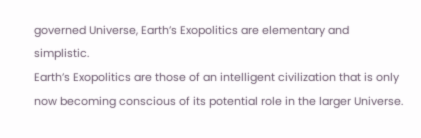governed Universe, Earth’s Exopolitics are elementary and simplistic.
Earth’s Exopolitics are those of an intelligent civilization that is only now becoming conscious of its potential role in the larger Universe.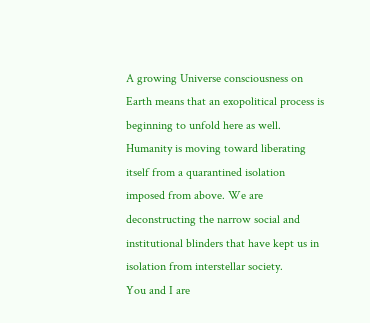A growing Universe consciousness on Earth means that an exopolitical process is beginning to unfold here as well. Humanity is moving toward liberating itself from a quarantined isolation imposed from above. We are deconstructing the narrow social and institutional blinders that have kept us in isolation from interstellar society.
You and I are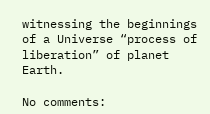witnessing the beginnings of a Universe “process of liberation” of planet Earth.

No comments: